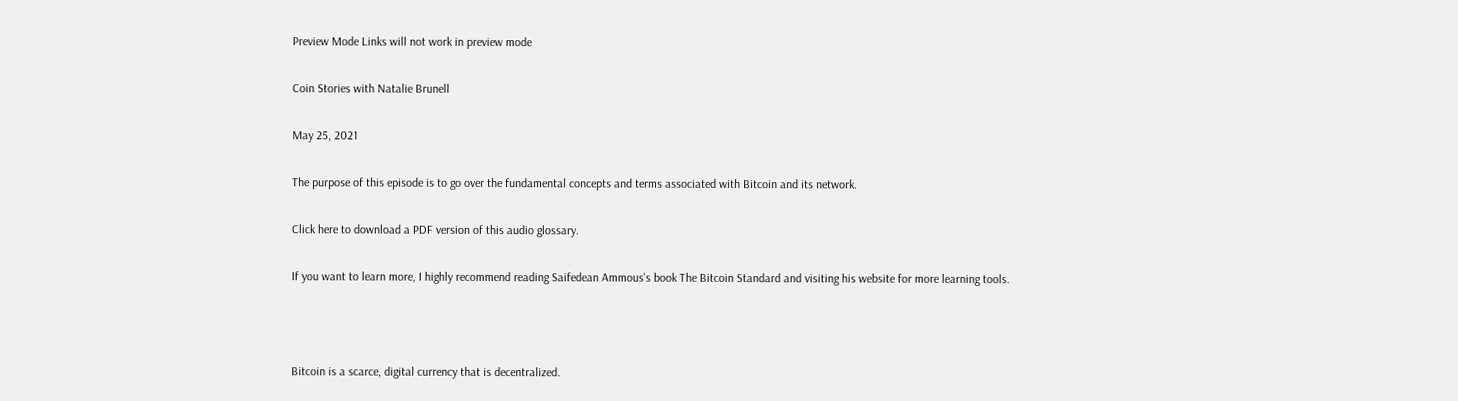Preview Mode Links will not work in preview mode

Coin Stories with Natalie Brunell

May 25, 2021

The purpose of this episode is to go over the fundamental concepts and terms associated with Bitcoin and its network.

Click here to download a PDF version of this audio glossary.

If you want to learn more, I highly recommend reading Saifedean Ammous's book The Bitcoin Standard and visiting his website for more learning tools.



Bitcoin is a scarce, digital currency that is decentralized.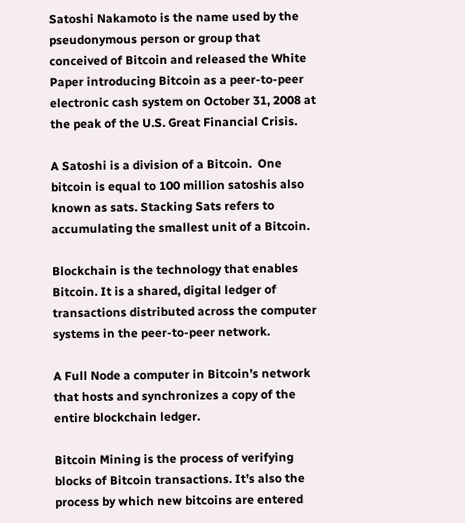Satoshi Nakamoto is the name used by the pseudonymous person or group that conceived of Bitcoin and released the White Paper introducing Bitcoin as a peer-to-peer electronic cash system on October 31, 2008 at the peak of the U.S. Great Financial Crisis.

A Satoshi is a division of a Bitcoin.  One bitcoin is equal to 100 million satoshis also known as sats. Stacking Sats refers to accumulating the smallest unit of a Bitcoin.

Blockchain is the technology that enables Bitcoin. It is a shared, digital ledger of transactions distributed across the computer systems in the peer-to-peer network.

A Full Node a computer in Bitcoin’s network that hosts and synchronizes a copy of the entire blockchain ledger.

Bitcoin Mining is the process of verifying blocks of Bitcoin transactions. It’s also the process by which new bitcoins are entered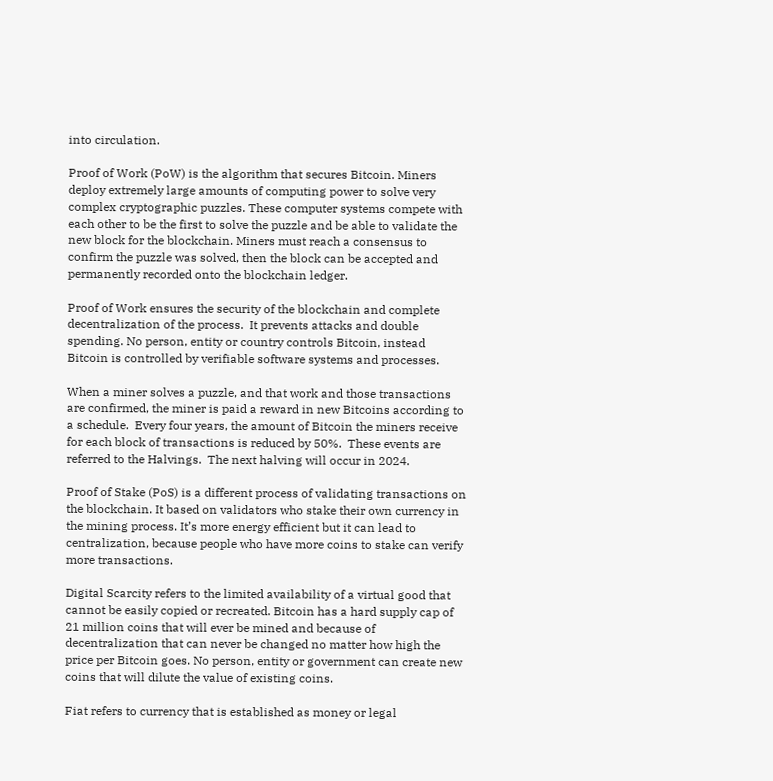into circulation.

Proof of Work (PoW) is the algorithm that secures Bitcoin. Miners deploy extremely large amounts of computing power to solve very complex cryptographic puzzles. These computer systems compete with each other to be the first to solve the puzzle and be able to validate the new block for the blockchain. Miners must reach a consensus to confirm the puzzle was solved, then the block can be accepted and permanently recorded onto the blockchain ledger.

Proof of Work ensures the security of the blockchain and complete decentralization of the process.  It prevents attacks and double spending. No person, entity or country controls Bitcoin, instead Bitcoin is controlled by verifiable software systems and processes.

When a miner solves a puzzle, and that work and those transactions are confirmed, the miner is paid a reward in new Bitcoins according to a schedule.  Every four years, the amount of Bitcoin the miners receive for each block of transactions is reduced by 50%.  These events are referred to the Halvings.  The next halving will occur in 2024.

Proof of Stake (PoS) is a different process of validating transactions on the blockchain. It based on validators who stake their own currency in the mining process. It’s more energy efficient but it can lead to centralization, because people who have more coins to stake can verify more transactions.

Digital Scarcity refers to the limited availability of a virtual good that cannot be easily copied or recreated. Bitcoin has a hard supply cap of 21 million coins that will ever be mined and because of decentralization that can never be changed no matter how high the price per Bitcoin goes. No person, entity or government can create new coins that will dilute the value of existing coins.

Fiat refers to currency that is established as money or legal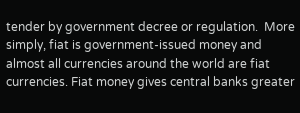tender by government decree or regulation.  More simply, fiat is government-issued money and almost all currencies around the world are fiat currencies. Fiat money gives central banks greater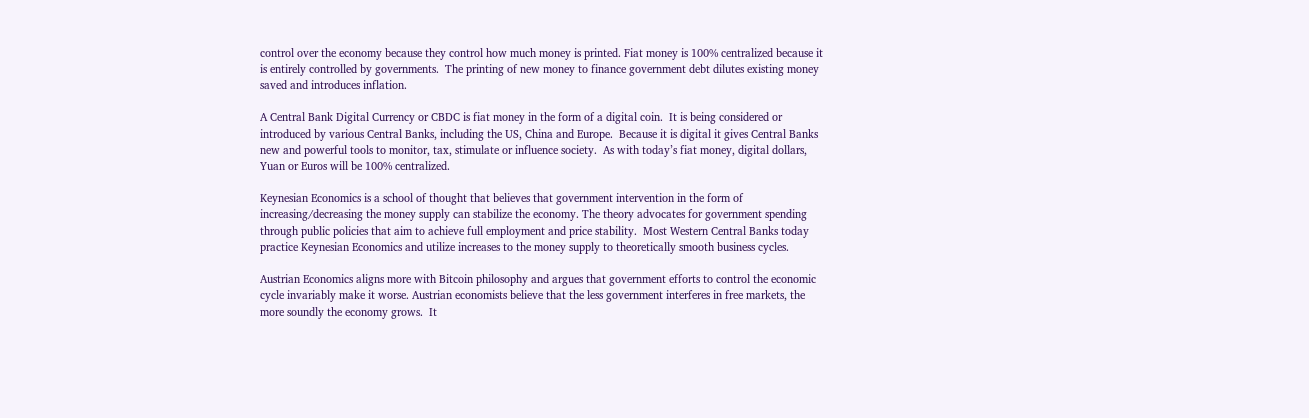control over the economy because they control how much money is printed. Fiat money is 100% centralized because it is entirely controlled by governments.  The printing of new money to finance government debt dilutes existing money saved and introduces inflation.

A Central Bank Digital Currency or CBDC is fiat money in the form of a digital coin.  It is being considered or introduced by various Central Banks, including the US, China and Europe.  Because it is digital it gives Central Banks new and powerful tools to monitor, tax, stimulate or influence society.  As with today’s fiat money, digital dollars, Yuan or Euros will be 100% centralized.

Keynesian Economics is a school of thought that believes that government intervention in the form of increasing/decreasing the money supply can stabilize the economy. The theory advocates for government spending through public policies that aim to achieve full employment and price stability.  Most Western Central Banks today practice Keynesian Economics and utilize increases to the money supply to theoretically smooth business cycles.

Austrian Economics aligns more with Bitcoin philosophy and argues that government efforts to control the economic cycle invariably make it worse. Austrian economists believe that the less government interferes in free markets, the more soundly the economy grows.  It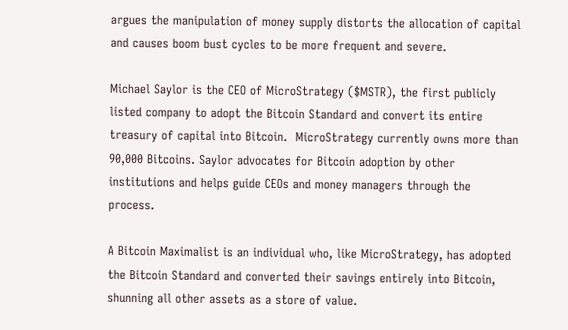argues the manipulation of money supply distorts the allocation of capital and causes boom bust cycles to be more frequent and severe.

Michael Saylor is the CEO of MicroStrategy ($MSTR), the first publicly listed company to adopt the Bitcoin Standard and convert its entire treasury of capital into Bitcoin.  MicroStrategy currently owns more than 90,000 Bitcoins. Saylor advocates for Bitcoin adoption by other institutions and helps guide CEOs and money managers through the process.

A Bitcoin Maximalist is an individual who, like MicroStrategy, has adopted the Bitcoin Standard and converted their savings entirely into Bitcoin, shunning all other assets as a store of value.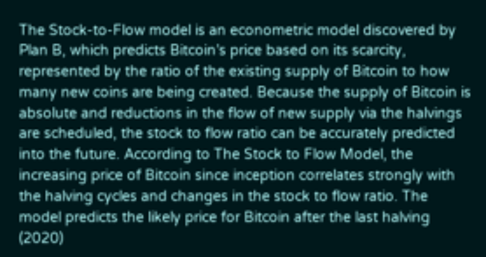The Stock-to-Flow model is an econometric model discovered by Plan B, which predicts Bitcoin’s price based on its scarcity, represented by the ratio of the existing supply of Bitcoin to how many new coins are being created. Because the supply of Bitcoin is absolute and reductions in the flow of new supply via the halvings are scheduled, the stock to flow ratio can be accurately predicted into the future. According to The Stock to Flow Model, the increasing price of Bitcoin since inception correlates strongly with the halving cycles and changes in the stock to flow ratio. The model predicts the likely price for Bitcoin after the last halving (2020)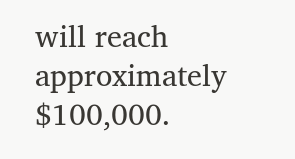will reach approximately $100,000.